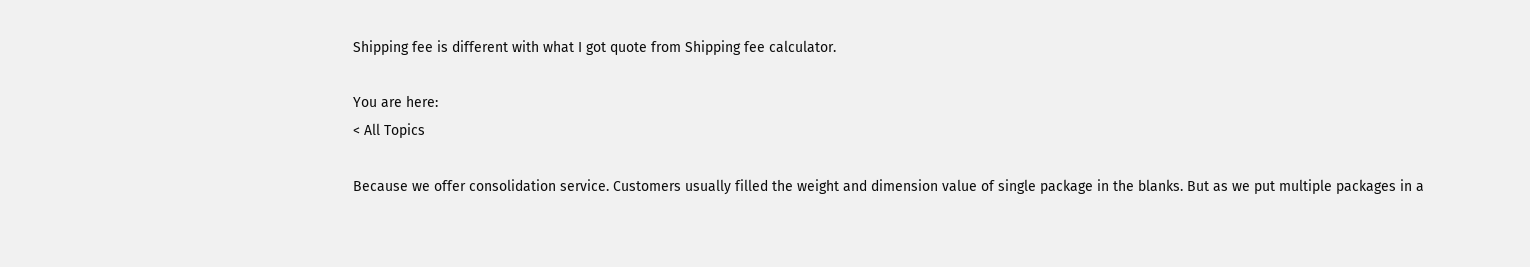Shipping fee is different with what I got quote from Shipping fee calculator.

You are here:
< All Topics

Because we offer consolidation service. Customers usually filled the weight and dimension value of single package in the blanks. But as we put multiple packages in a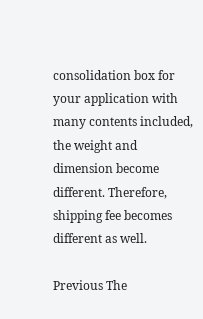consolidation box for your application with many contents included, the weight and dimension become different. Therefore, shipping fee becomes different as well.

Previous The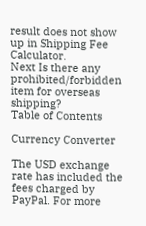result does not show up in Shipping Fee Calculator.
Next Is there any prohibited/forbidden item for overseas shipping?
Table of Contents

Currency Converter

The USD exchange rate has included the fees charged by PayPal. For more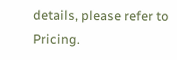details, please refer to Pricing.